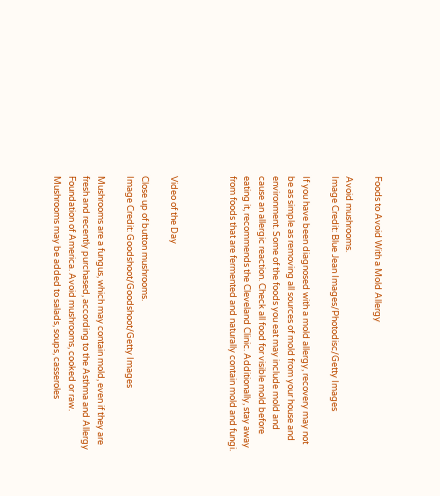Foods to Avoid With a Mold Allergy

Avoid mushrooms.
Image Credit: Blue Jean Images/Photodisc/Getty Images

If you have been diagnosed with a mold allergy, recovery may not be as simple as removing all sources of mold from your house and environment. Some of the foods you eat may include mold and cause an allergic reaction. Check all food for visible mold before eating it, recommends the Cleveland Clinic. Additionally, stay away from foods that are fermented and naturally contain mold and fungi.



Video of the Day

Close up of button mushrooms.
Image Credit: Goodshoot/Goodshoot/Getty Images

Mushrooms are a fungus, which may contain mold, even if they are fresh and recently purchased, according to the Asthma and Allergy Foundation of America. Avoid mushrooms, cooked or raw. Mushrooms may be added to salads, soups, casseroles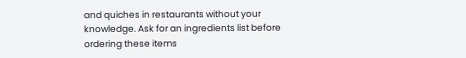and quiches in restaurants without your knowledge. Ask for an ingredients list before ordering these items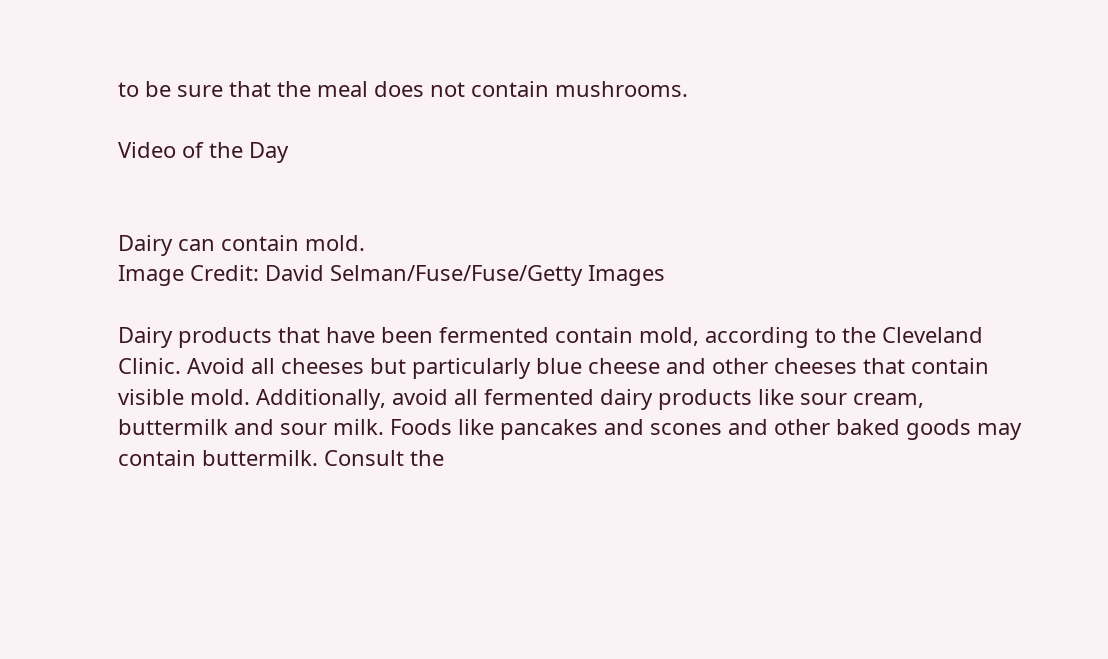to be sure that the meal does not contain mushrooms.

Video of the Day


Dairy can contain mold.
Image Credit: David Selman/Fuse/Fuse/Getty Images

Dairy products that have been fermented contain mold, according to the Cleveland Clinic. Avoid all cheeses but particularly blue cheese and other cheeses that contain visible mold. Additionally, avoid all fermented dairy products like sour cream, buttermilk and sour milk. Foods like pancakes and scones and other baked goods may contain buttermilk. Consult the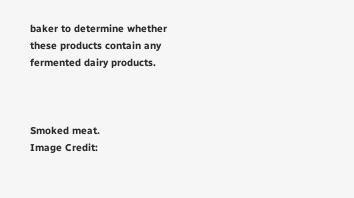baker to determine whether these products contain any fermented dairy products.



Smoked meat.
Image Credit: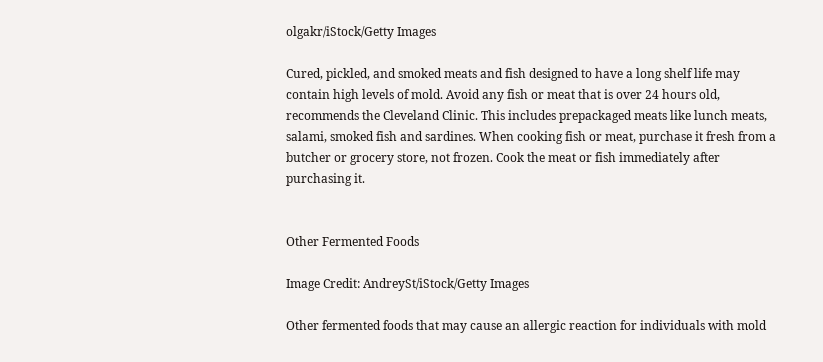olgakr/iStock/Getty Images

Cured, pickled, and smoked meats and fish designed to have a long shelf life may contain high levels of mold. Avoid any fish or meat that is over 24 hours old, recommends the Cleveland Clinic. This includes prepackaged meats like lunch meats, salami, smoked fish and sardines. When cooking fish or meat, purchase it fresh from a butcher or grocery store, not frozen. Cook the meat or fish immediately after purchasing it.


Other Fermented Foods

Image Credit: AndreySt/iStock/Getty Images

Other fermented foods that may cause an allergic reaction for individuals with mold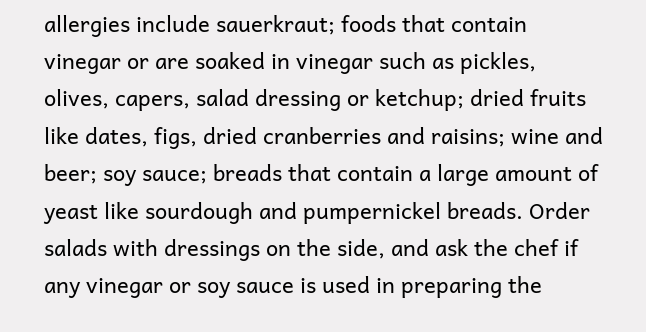allergies include sauerkraut; foods that contain vinegar or are soaked in vinegar such as pickles, olives, capers, salad dressing or ketchup; dried fruits like dates, figs, dried cranberries and raisins; wine and beer; soy sauce; breads that contain a large amount of yeast like sourdough and pumpernickel breads. Order salads with dressings on the side, and ask the chef if any vinegar or soy sauce is used in preparing the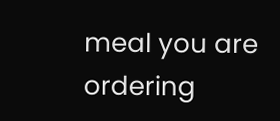meal you are ordering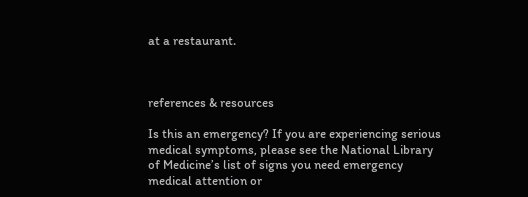at a restaurant.



references & resources

Is this an emergency? If you are experiencing serious medical symptoms, please see the National Library of Medicine’s list of signs you need emergency medical attention or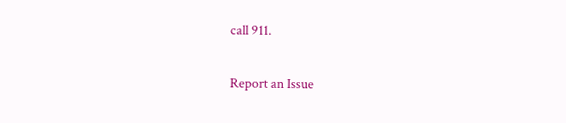call 911.

Report an Issue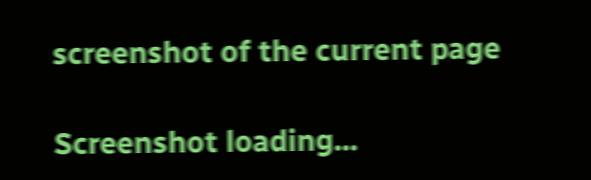screenshot of the current page

Screenshot loading...